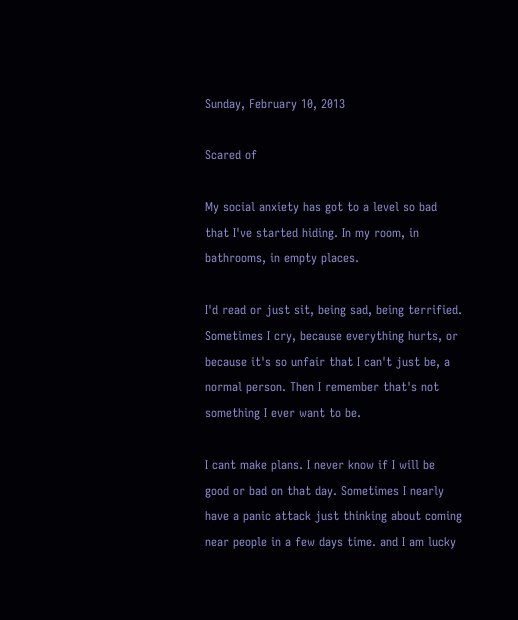Sunday, February 10, 2013

Scared of

My social anxiety has got to a level so bad that I've started hiding. In my room, in bathrooms, in empty places.

I'd read or just sit, being sad, being terrified. Sometimes I cry, because everything hurts, or because it's so unfair that I can't just be, a normal person. Then I remember that's not something I ever want to be.

I cant make plans. I never know if I will be good or bad on that day. Sometimes I nearly have a panic attack just thinking about coming near people in a few days time. and I am lucky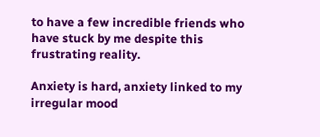to have a few incredible friends who have stuck by me despite this frustrating reality.

Anxiety is hard, anxiety linked to my irregular mood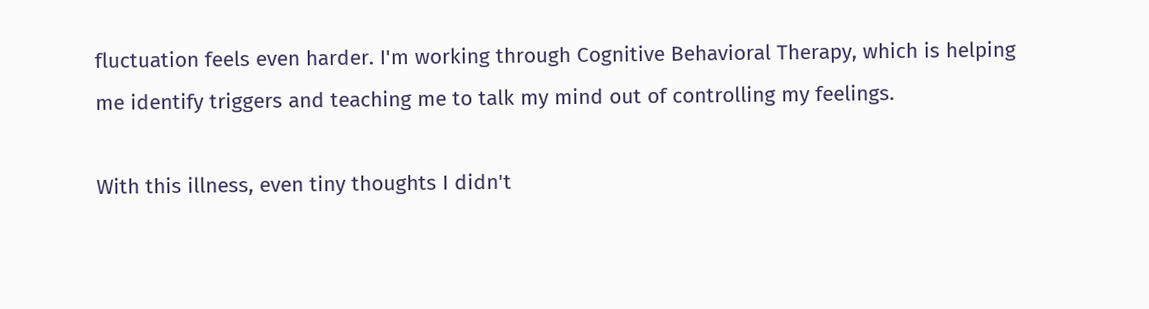fluctuation feels even harder. I'm working through Cognitive Behavioral Therapy, which is helping me identify triggers and teaching me to talk my mind out of controlling my feelings.

With this illness, even tiny thoughts I didn't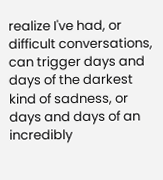realize I've had, or difficult conversations, can trigger days and days of the darkest kind of sadness, or days and days of an incredibly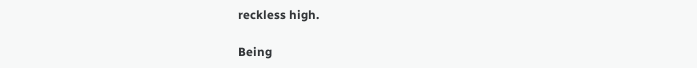reckless high.

Being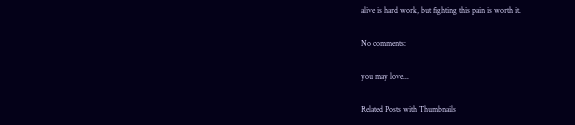alive is hard work, but fighting this pain is worth it.

No comments:

you may love...

Related Posts with Thumbnails